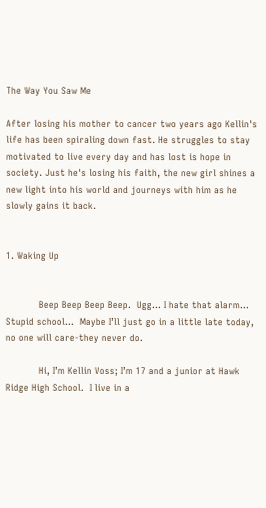The Way You Saw Me

After losing his mother to cancer two years ago Kellin's life has been spiraling down fast. He struggles to stay motivated to live every day and has lost is hope in society. Just he's losing his faith, the new girl shines a new light into his world and journeys with him as he slowly gains it back.


1. Waking Up


           Beep Beep Beep Beep.  Ugg… I hate that alarm… Stupid school…  Maybe I’ll just go in a little late today, no one will care-they never do.

           Hi, I’m Kellin Voss; I’m 17 and a junior at Hawk Ridge High School.  I live in a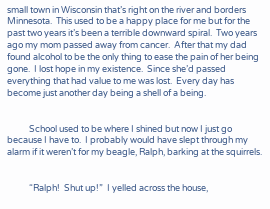small town in Wisconsin that’s right on the river and borders Minnesota.  This used to be a happy place for me but for the past two years it’s been a terrible downward spiral.  Two years ago my mom passed away from cancer.  After that my dad found alcohol to be the only thing to ease the pain of her being gone.  I lost hope in my existence.  Since she’d passed everything that had value to me was lost.  Every day has become just another day being a shell of a being.


           School used to be where I shined but now I just go because I have to.  I probably would have slept through my alarm if it weren’t for my beagle, Ralph, barking at the squirrels.


           “Ralph!  Shut up!”  I yelled across the house,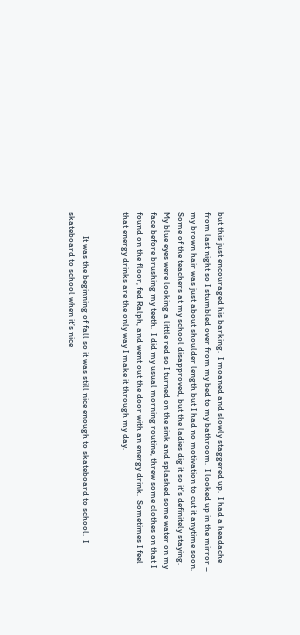but this just encouraged his barking.  I moaned and slowly staggered up.  I had a headache from last night so I stumbled over from my bed to my bathroom.  I looked up in the mirror – my brown hair was just about shoulder length but I had no motivation to cut it anytime soon.  Some of the teachers at my school disapproved, but the ladies dig it so it’s definitely staying.  My blue eyes were looking a little red so I turned on the sink and splashed some water on my face before brushing my teeth.  I did my usual morning routine, threw some clothes on that I found on the floor, fed Ralph, and went out the door with an energy drink.  Sometimes I feel that energy drinks are the only way I make it through my day.


            It was the beginning of fall so it was still nice enough to skateboard to school.  I skateboard to school when it’s nice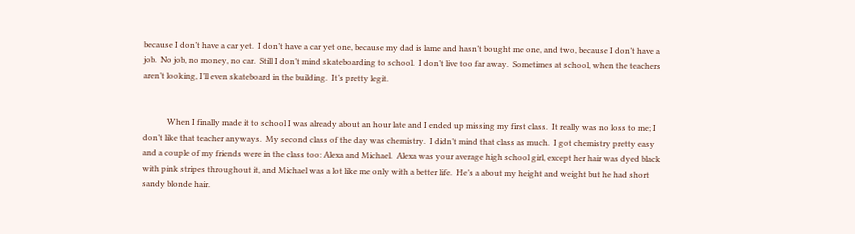because I don’t have a car yet.  I don’t have a car yet one, because my dad is lame and hasn’t bought me one, and two, because I don’t have a job.  No job, no money, no car.  Still I don’t mind skateboarding to school.  I don’t live too far away.  Sometimes at school, when the teachers aren’t looking, I’ll even skateboard in the building.  It’s pretty legit.


            When I finally made it to school I was already about an hour late and I ended up missing my first class.  It really was no loss to me; I don’t like that teacher anyways.  My second class of the day was chemistry.  I didn’t mind that class as much.  I got chemistry pretty easy and a couple of my friends were in the class too: Alexa and Michael.  Alexa was your average high school girl, except her hair was dyed black with pink stripes throughout it, and Michael was a lot like me only with a better life.  He’s a about my height and weight but he had short sandy blonde hair.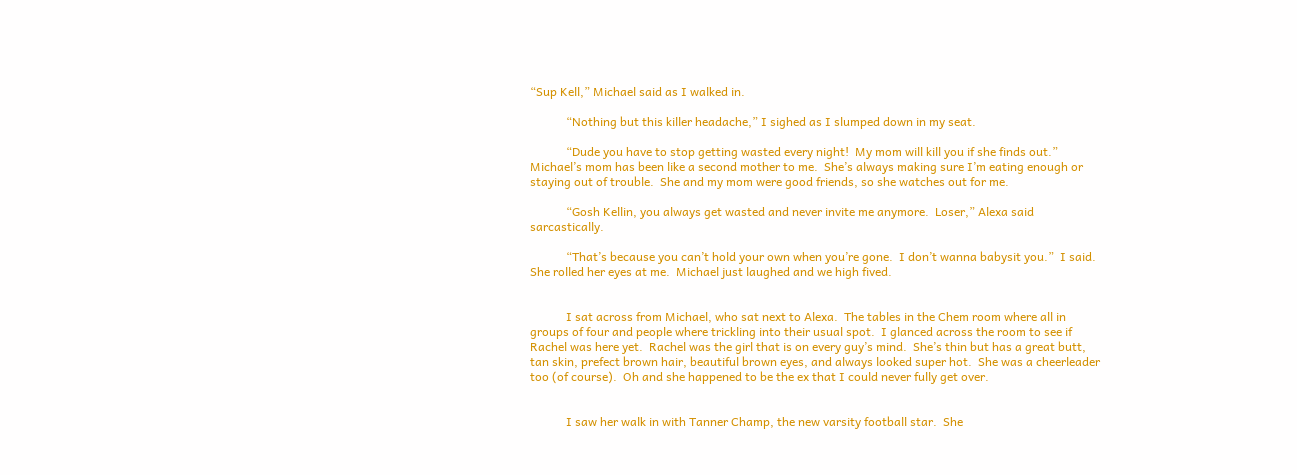“Sup Kell,” Michael said as I walked in.

            “Nothing but this killer headache,” I sighed as I slumped down in my seat.

            “Dude you have to stop getting wasted every night!  My mom will kill you if she finds out.” Michael’s mom has been like a second mother to me.  She’s always making sure I’m eating enough or staying out of trouble.  She and my mom were good friends, so she watches out for me.

            “Gosh Kellin, you always get wasted and never invite me anymore.  Loser,” Alexa said sarcastically.

            “That’s because you can’t hold your own when you’re gone.  I don’t wanna babysit you.”  I said.  She rolled her eyes at me.  Michael just laughed and we high fived.


            I sat across from Michael, who sat next to Alexa.  The tables in the Chem room where all in groups of four and people where trickling into their usual spot.  I glanced across the room to see if Rachel was here yet.  Rachel was the girl that is on every guy’s mind.  She’s thin but has a great butt, tan skin, prefect brown hair, beautiful brown eyes, and always looked super hot.  She was a cheerleader too (of course).  Oh and she happened to be the ex that I could never fully get over.


            I saw her walk in with Tanner Champ, the new varsity football star.  She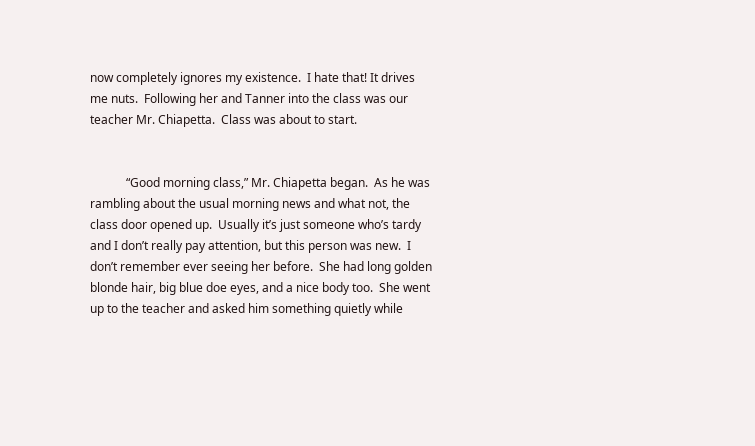now completely ignores my existence.  I hate that! It drives me nuts.  Following her and Tanner into the class was our teacher Mr. Chiapetta.  Class was about to start.


            “Good morning class,” Mr. Chiapetta began.  As he was rambling about the usual morning news and what not, the class door opened up.  Usually it’s just someone who’s tardy and I don’t really pay attention, but this person was new.  I don’t remember ever seeing her before.  She had long golden blonde hair, big blue doe eyes, and a nice body too.  She went up to the teacher and asked him something quietly while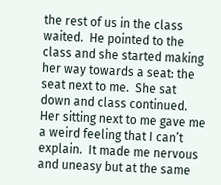the rest of us in the class waited.  He pointed to the class and she started making her way towards a seat: the seat next to me.  She sat down and class continued.  Her sitting next to me gave me a weird feeling that I can’t explain.  It made me nervous and uneasy but at the same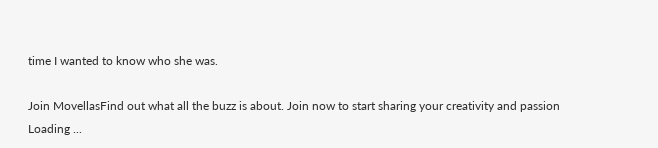time I wanted to know who she was.

Join MovellasFind out what all the buzz is about. Join now to start sharing your creativity and passion
Loading ...